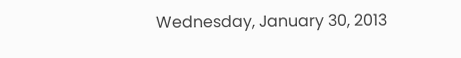Wednesday, January 30, 2013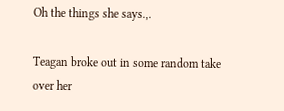Oh the things she says.,.

Teagan broke out in some random take over her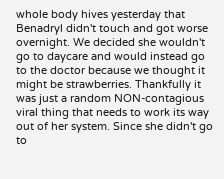whole body hives yesterday that Benadryl didn't touch and got worse overnight. We decided she wouldn't go to daycare and would instead go to the doctor because we thought it might be strawberries. Thankfully it was just a random NON-contagious viral thing that needs to work its way out of her system. Since she didn't go to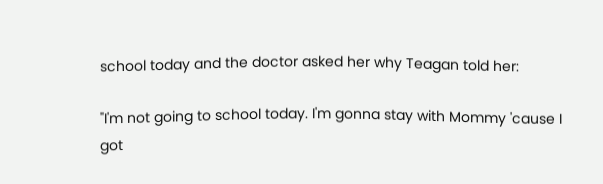school today and the doctor asked her why Teagan told her:

"I'm not going to school today. I'm gonna stay with Mommy 'cause I got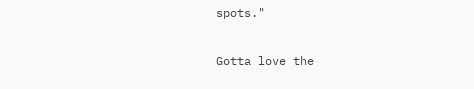spots."

Gotta love the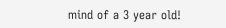mind of a 3 year old!